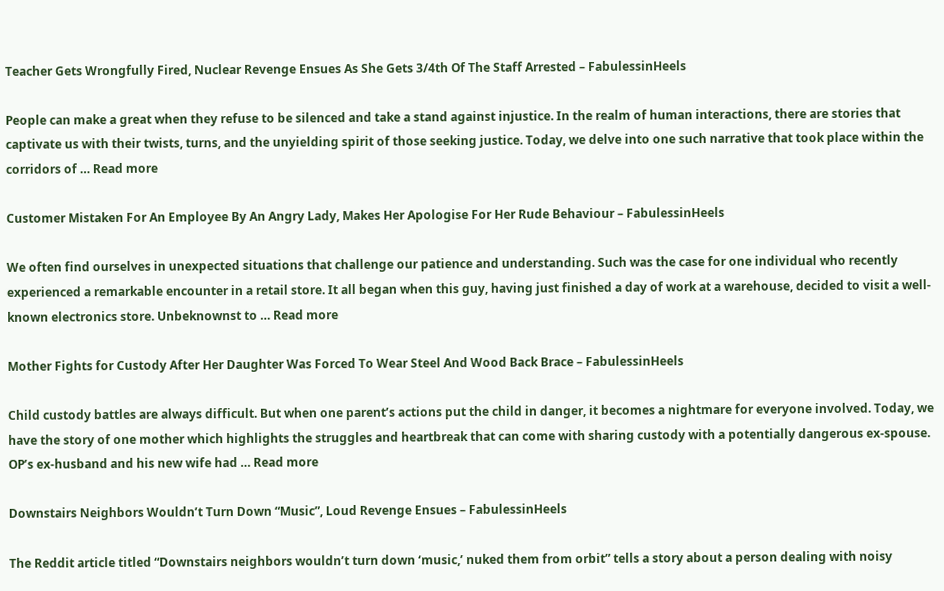Teacher Gets Wrongfully Fired, Nuclear Revenge Ensues As She Gets 3/4th Of The Staff Arrested – FabulessinHeels

People can make a great when they refuse to be silenced and take a stand against injustice. In the realm of human interactions, there are stories that captivate us with their twists, turns, and the unyielding spirit of those seeking justice. Today, we delve into one such narrative that took place within the corridors of … Read more

Customer Mistaken For An Employee By An Angry Lady, Makes Her Apologise For Her Rude Behaviour – FabulessinHeels

We often find ourselves in unexpected situations that challenge our patience and understanding. Such was the case for one individual who recently experienced a remarkable encounter in a retail store. It all began when this guy, having just finished a day of work at a warehouse, decided to visit a well-known electronics store. Unbeknownst to … Read more

Mother Fights for Custody After Her Daughter Was Forced To Wear Steel And Wood Back Brace – FabulessinHeels

Child custody battles are always difficult. But when one parent’s actions put the child in danger, it becomes a nightmare for everyone involved. Today, we have the story of one mother which highlights the struggles and heartbreak that can come with sharing custody with a potentially dangerous ex-spouse. OP’s ex-husband and his new wife had … Read more

Downstairs Neighbors Wouldn’t Turn Down “Music”, Loud Revenge Ensues – FabulessinHeels

The Reddit article titled “Downstairs neighbors wouldn’t turn down ‘music,’ nuked them from orbit” tells a story about a person dealing with noisy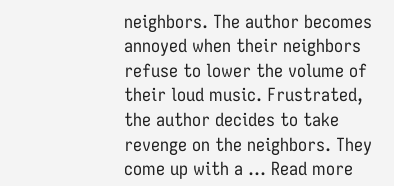neighbors. The author becomes annoyed when their neighbors refuse to lower the volume of their loud music. Frustrated, the author decides to take revenge on the neighbors. They come up with a … Read more